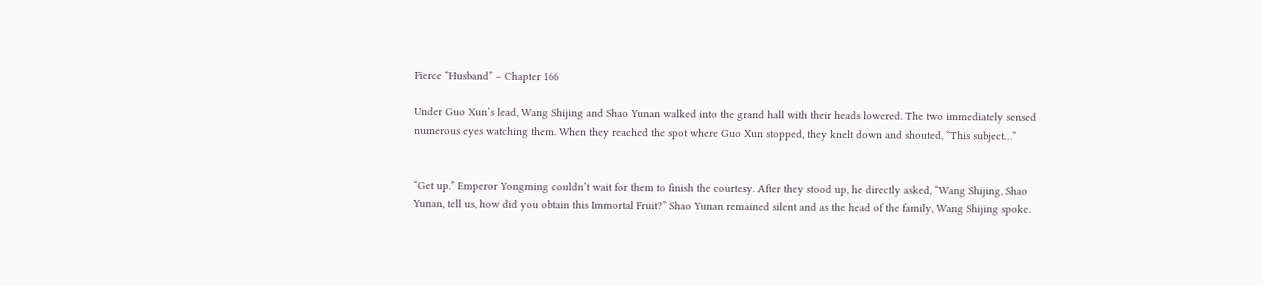Fierce “Husband” – Chapter 166

Under Guo Xun’s lead, Wang Shijing and Shao Yunan walked into the grand hall with their heads lowered. The two immediately sensed numerous eyes watching them. When they reached the spot where Guo Xun stopped, they knelt down and shouted, “This subject…”


“Get up.” Emperor Yongming couldn’t wait for them to finish the courtesy. After they stood up, he directly asked, “Wang Shijing, Shao Yunan, tell us, how did you obtain this Immortal Fruit?” Shao Yunan remained silent and as the head of the family, Wang Shijing spoke.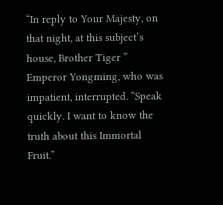“In reply to Your Majesty, on that night, at this subject’s house, Brother Tiger ” Emperor Yongming, who was impatient, interrupted. “Speak quickly. I want to know the truth about this Immortal Fruit.”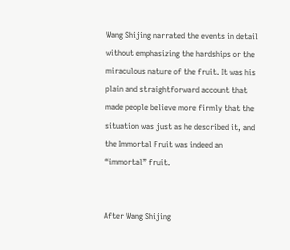Wang Shijing narrated the events in detail without emphasizing the hardships or the miraculous nature of the fruit. It was his plain and straightforward account that made people believe more firmly that the situation was just as he described it, and the Immortal Fruit was indeed an “immortal” fruit.


After Wang Shijing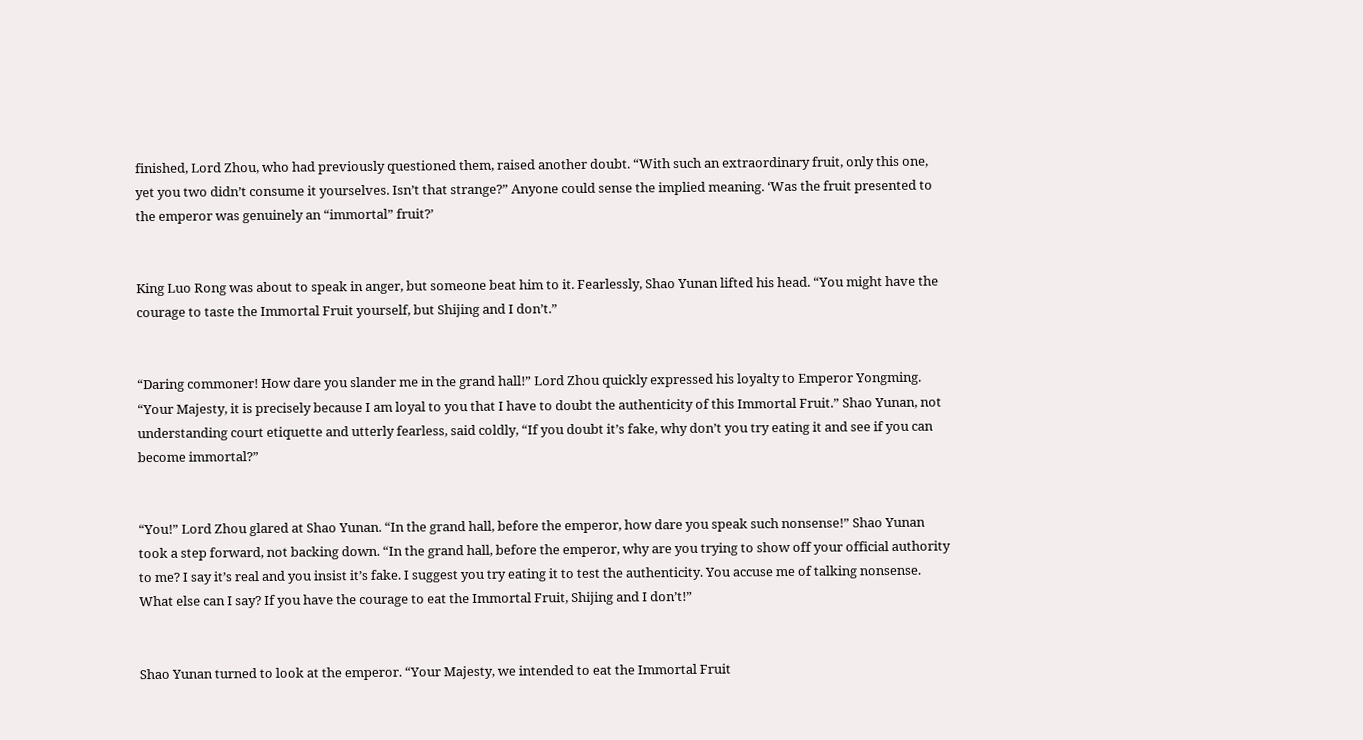finished, Lord Zhou, who had previously questioned them, raised another doubt. “With such an extraordinary fruit, only this one, yet you two didn’t consume it yourselves. Isn’t that strange?” Anyone could sense the implied meaning. ‘Was the fruit presented to the emperor was genuinely an “immortal” fruit?’


King Luo Rong was about to speak in anger, but someone beat him to it. Fearlessly, Shao Yunan lifted his head. “You might have the courage to taste the Immortal Fruit yourself, but Shijing and I don’t.”


“Daring commoner! How dare you slander me in the grand hall!” Lord Zhou quickly expressed his loyalty to Emperor Yongming. “Your Majesty, it is precisely because I am loyal to you that I have to doubt the authenticity of this Immortal Fruit.” Shao Yunan, not understanding court etiquette and utterly fearless, said coldly, “If you doubt it’s fake, why don’t you try eating it and see if you can become immortal?”


“You!” Lord Zhou glared at Shao Yunan. “In the grand hall, before the emperor, how dare you speak such nonsense!” Shao Yunan took a step forward, not backing down. “In the grand hall, before the emperor, why are you trying to show off your official authority to me? I say it’s real and you insist it’s fake. I suggest you try eating it to test the authenticity. You accuse me of talking nonsense. What else can I say? If you have the courage to eat the Immortal Fruit, Shijing and I don’t!”


Shao Yunan turned to look at the emperor. “Your Majesty, we intended to eat the Immortal Fruit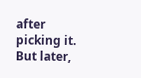after picking it. But later,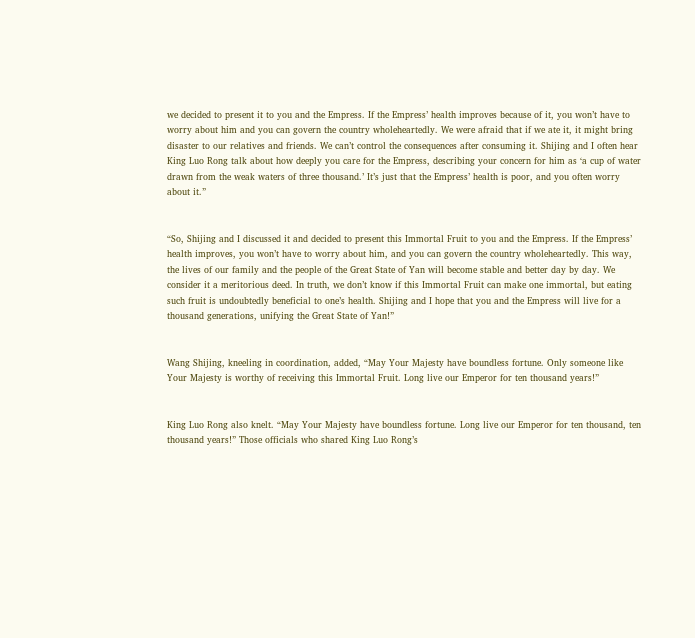we decided to present it to you and the Empress. If the Empress’ health improves because of it, you won’t have to worry about him and you can govern the country wholeheartedly. We were afraid that if we ate it, it might bring disaster to our relatives and friends. We can’t control the consequences after consuming it. Shijing and I often hear King Luo Rong talk about how deeply you care for the Empress, describing your concern for him as ‘a cup of water drawn from the weak waters of three thousand.’ It’s just that the Empress’ health is poor, and you often worry about it.”


“So, Shijing and I discussed it and decided to present this Immortal Fruit to you and the Empress. If the Empress’ health improves, you won’t have to worry about him, and you can govern the country wholeheartedly. This way, the lives of our family and the people of the Great State of Yan will become stable and better day by day. We consider it a meritorious deed. In truth, we don’t know if this Immortal Fruit can make one immortal, but eating such fruit is undoubtedly beneficial to one’s health. Shijing and I hope that you and the Empress will live for a thousand generations, unifying the Great State of Yan!”


Wang Shijing, kneeling in coordination, added, “May Your Majesty have boundless fortune. Only someone like Your Majesty is worthy of receiving this Immortal Fruit. Long live our Emperor for ten thousand years!”


King Luo Rong also knelt. “May Your Majesty have boundless fortune. Long live our Emperor for ten thousand, ten thousand years!” Those officials who shared King Luo Rong’s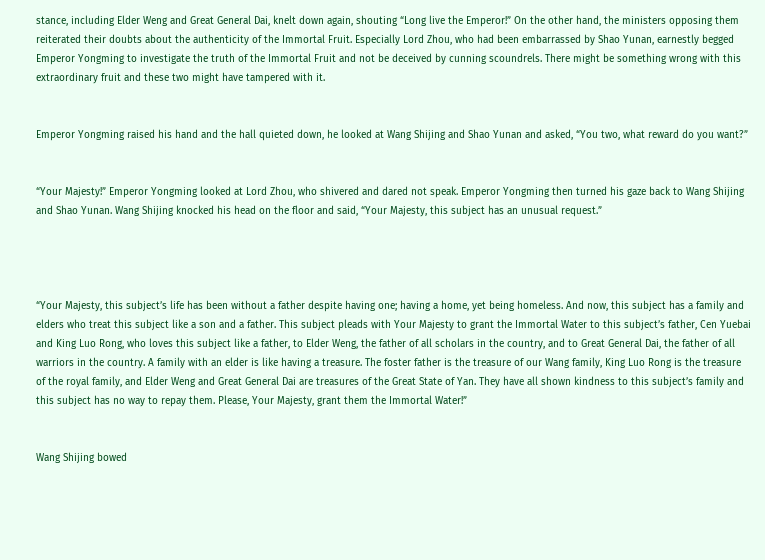stance, including Elder Weng and Great General Dai, knelt down again, shouting “Long live the Emperor!” On the other hand, the ministers opposing them reiterated their doubts about the authenticity of the Immortal Fruit. Especially Lord Zhou, who had been embarrassed by Shao Yunan, earnestly begged Emperor Yongming to investigate the truth of the Immortal Fruit and not be deceived by cunning scoundrels. There might be something wrong with this extraordinary fruit and these two might have tampered with it.


Emperor Yongming raised his hand and the hall quieted down, he looked at Wang Shijing and Shao Yunan and asked, “You two, what reward do you want?”


“Your Majesty!” Emperor Yongming looked at Lord Zhou, who shivered and dared not speak. Emperor Yongming then turned his gaze back to Wang Shijing and Shao Yunan. Wang Shijing knocked his head on the floor and said, “Your Majesty, this subject has an unusual request.”




“Your Majesty, this subject’s life has been without a father despite having one; having a home, yet being homeless. And now, this subject has a family and elders who treat this subject like a son and a father. This subject pleads with Your Majesty to grant the Immortal Water to this subject’s father, Cen Yuebai and King Luo Rong, who loves this subject like a father, to Elder Weng, the father of all scholars in the country, and to Great General Dai, the father of all warriors in the country. A family with an elder is like having a treasure. The foster father is the treasure of our Wang family, King Luo Rong is the treasure of the royal family, and Elder Weng and Great General Dai are treasures of the Great State of Yan. They have all shown kindness to this subject’s family and this subject has no way to repay them. Please, Your Majesty, grant them the Immortal Water!”


Wang Shijing bowed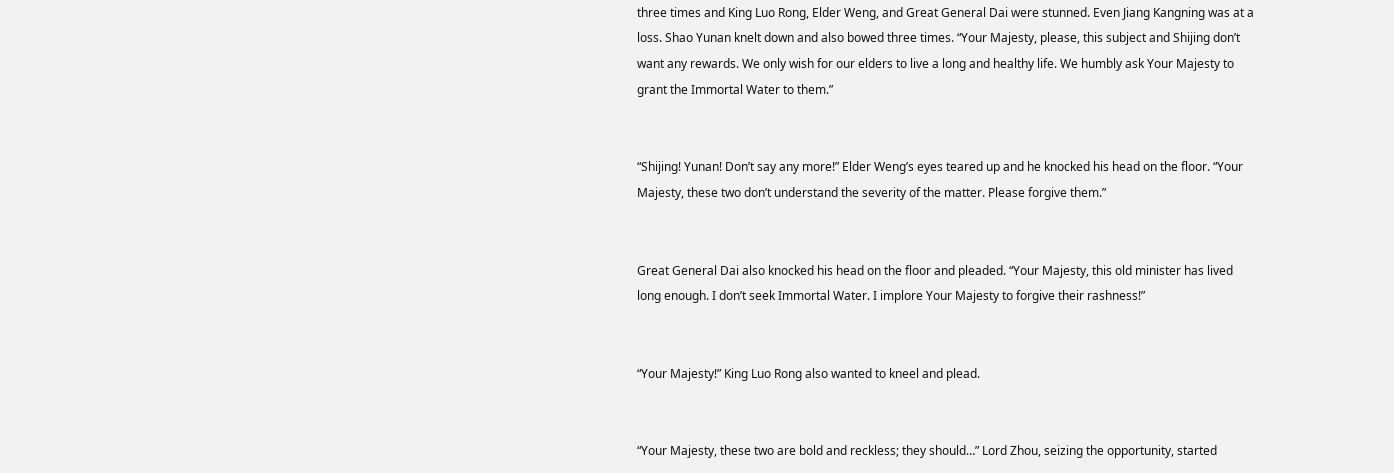three times and King Luo Rong, Elder Weng, and Great General Dai were stunned. Even Jiang Kangning was at a loss. Shao Yunan knelt down and also bowed three times. “Your Majesty, please, this subject and Shijing don’t want any rewards. We only wish for our elders to live a long and healthy life. We humbly ask Your Majesty to grant the Immortal Water to them.”


“Shijing! Yunan! Don’t say any more!” Elder Weng’s eyes teared up and he knocked his head on the floor. “Your Majesty, these two don’t understand the severity of the matter. Please forgive them.”


Great General Dai also knocked his head on the floor and pleaded. “Your Majesty, this old minister has lived long enough. I don’t seek Immortal Water. I implore Your Majesty to forgive their rashness!”


“Your Majesty!” King Luo Rong also wanted to kneel and plead.


“Your Majesty, these two are bold and reckless; they should…” Lord Zhou, seizing the opportunity, started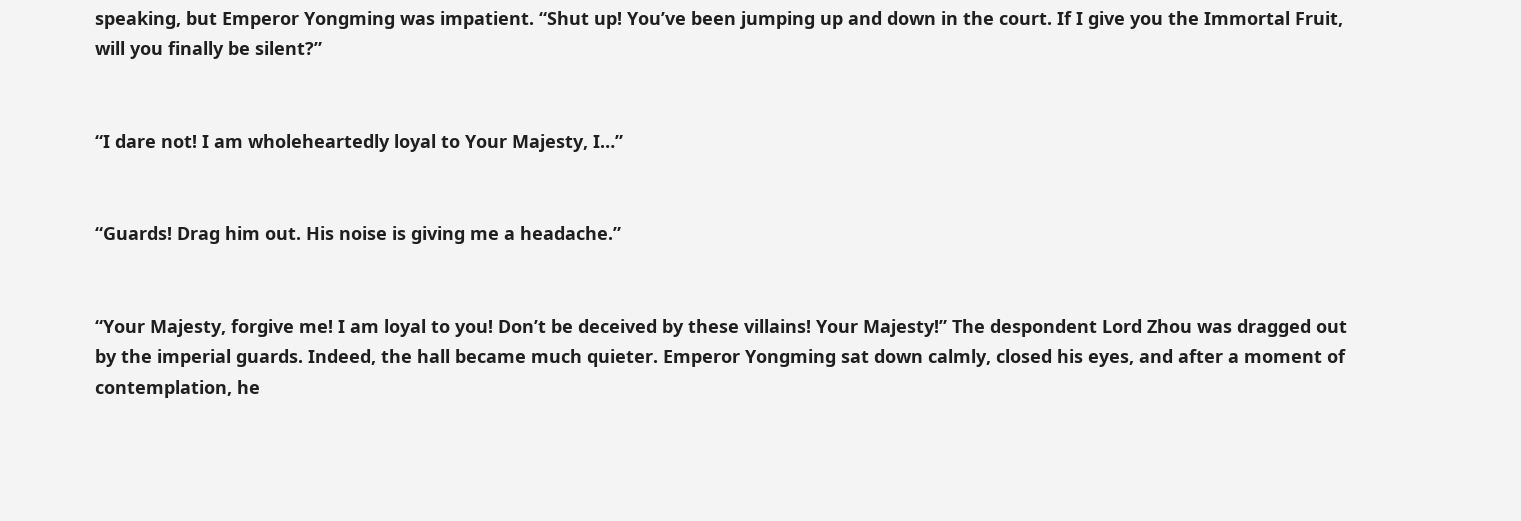speaking, but Emperor Yongming was impatient. “Shut up! You’ve been jumping up and down in the court. If I give you the Immortal Fruit, will you finally be silent?”


“I dare not! I am wholeheartedly loyal to Your Majesty, I…”


“Guards! Drag him out. His noise is giving me a headache.”


“Your Majesty, forgive me! I am loyal to you! Don’t be deceived by these villains! Your Majesty!” The despondent Lord Zhou was dragged out by the imperial guards. Indeed, the hall became much quieter. Emperor Yongming sat down calmly, closed his eyes, and after a moment of contemplation, he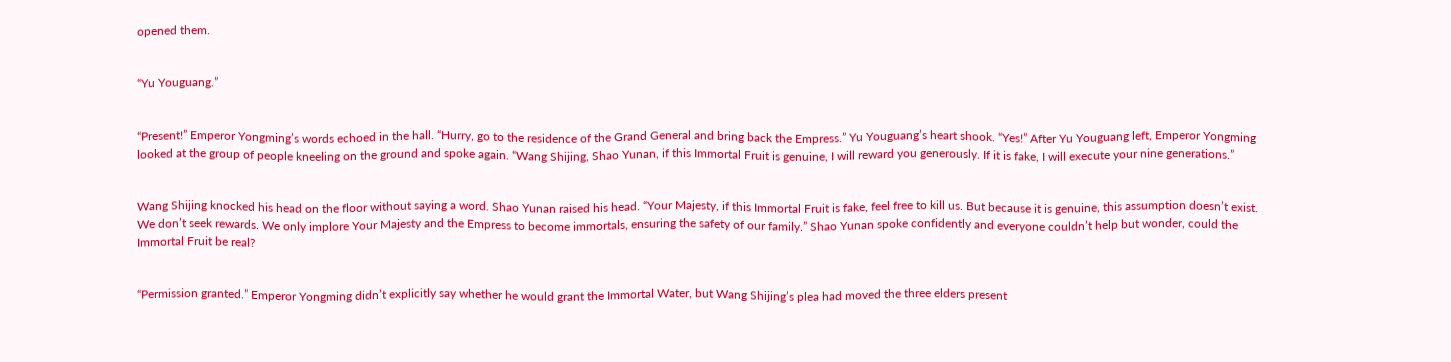opened them.


“Yu Youguang.”


“Present!” Emperor Yongming’s words echoed in the hall. “Hurry, go to the residence of the Grand General and bring back the Empress.” Yu Youguang’s heart shook. “Yes!” After Yu Youguang left, Emperor Yongming looked at the group of people kneeling on the ground and spoke again. “Wang Shijing, Shao Yunan, if this Immortal Fruit is genuine, I will reward you generously. If it is fake, I will execute your nine generations.”


Wang Shijing knocked his head on the floor without saying a word. Shao Yunan raised his head. “Your Majesty, if this Immortal Fruit is fake, feel free to kill us. But because it is genuine, this assumption doesn’t exist. We don’t seek rewards. We only implore Your Majesty and the Empress to become immortals, ensuring the safety of our family.” Shao Yunan spoke confidently and everyone couldn’t help but wonder, could the Immortal Fruit be real?


“Permission granted.” Emperor Yongming didn’t explicitly say whether he would grant the Immortal Water, but Wang Shijing’s plea had moved the three elders present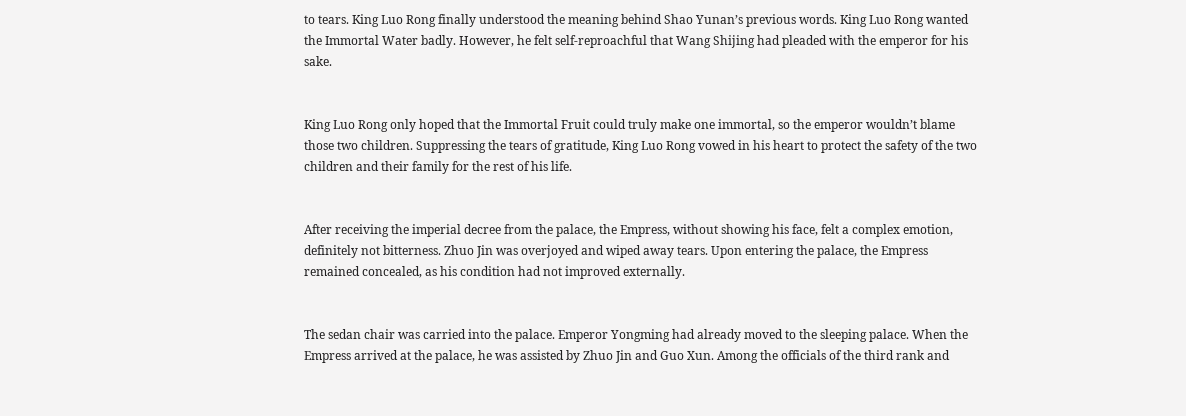to tears. King Luo Rong finally understood the meaning behind Shao Yunan’s previous words. King Luo Rong wanted the Immortal Water badly. However, he felt self-reproachful that Wang Shijing had pleaded with the emperor for his sake.


King Luo Rong only hoped that the Immortal Fruit could truly make one immortal, so the emperor wouldn’t blame those two children. Suppressing the tears of gratitude, King Luo Rong vowed in his heart to protect the safety of the two children and their family for the rest of his life.


After receiving the imperial decree from the palace, the Empress, without showing his face, felt a complex emotion, definitely not bitterness. Zhuo Jin was overjoyed and wiped away tears. Upon entering the palace, the Empress remained concealed, as his condition had not improved externally.


The sedan chair was carried into the palace. Emperor Yongming had already moved to the sleeping palace. When the Empress arrived at the palace, he was assisted by Zhuo Jin and Guo Xun. Among the officials of the third rank and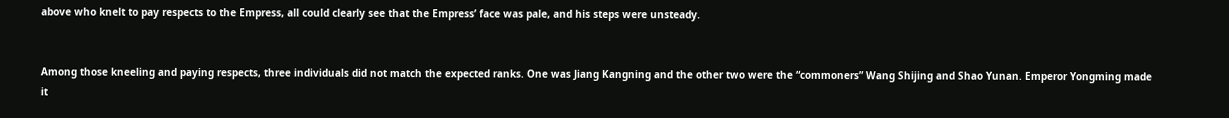above who knelt to pay respects to the Empress, all could clearly see that the Empress’ face was pale, and his steps were unsteady.


Among those kneeling and paying respects, three individuals did not match the expected ranks. One was Jiang Kangning and the other two were the “commoners” Wang Shijing and Shao Yunan. Emperor Yongming made it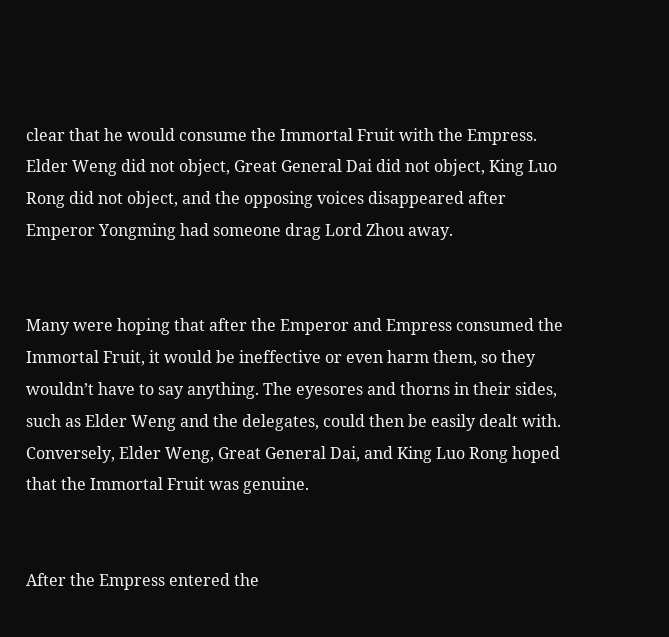clear that he would consume the Immortal Fruit with the Empress. Elder Weng did not object, Great General Dai did not object, King Luo Rong did not object, and the opposing voices disappeared after Emperor Yongming had someone drag Lord Zhou away.


Many were hoping that after the Emperor and Empress consumed the Immortal Fruit, it would be ineffective or even harm them, so they wouldn’t have to say anything. The eyesores and thorns in their sides, such as Elder Weng and the delegates, could then be easily dealt with. Conversely, Elder Weng, Great General Dai, and King Luo Rong hoped that the Immortal Fruit was genuine.


After the Empress entered the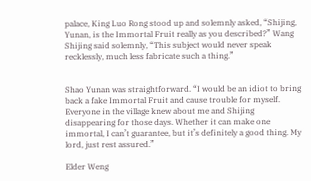palace, King Luo Rong stood up and solemnly asked, “Shijing, Yunan, is the Immortal Fruit really as you described?” Wang Shijing said solemnly, “This subject would never speak recklessly, much less fabricate such a thing.”


Shao Yunan was straightforward. “I would be an idiot to bring back a fake Immortal Fruit and cause trouble for myself. Everyone in the village knew about me and Shijing disappearing for those days. Whether it can make one immortal, I can’t guarantee, but it’s definitely a good thing. My lord, just rest assured.”

Elder Weng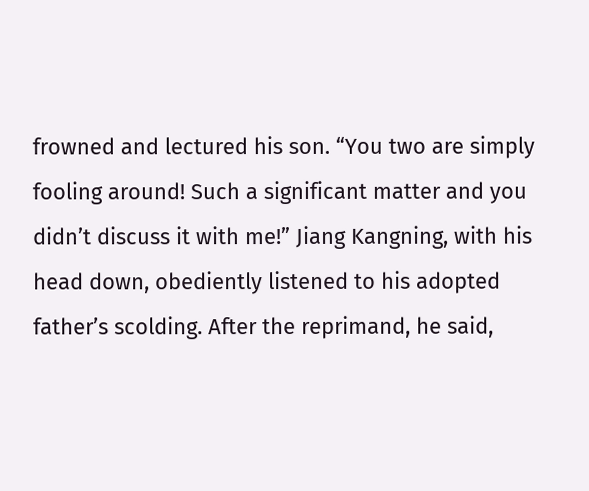frowned and lectured his son. “You two are simply fooling around! Such a significant matter and you didn’t discuss it with me!” Jiang Kangning, with his head down, obediently listened to his adopted father’s scolding. After the reprimand, he said,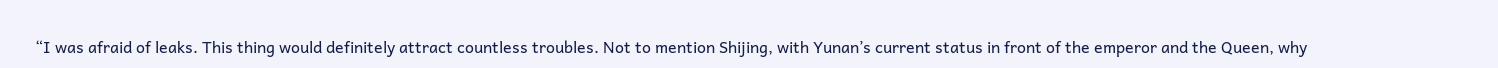“I was afraid of leaks. This thing would definitely attract countless troubles. Not to mention Shijing, with Yunan’s current status in front of the emperor and the Queen, why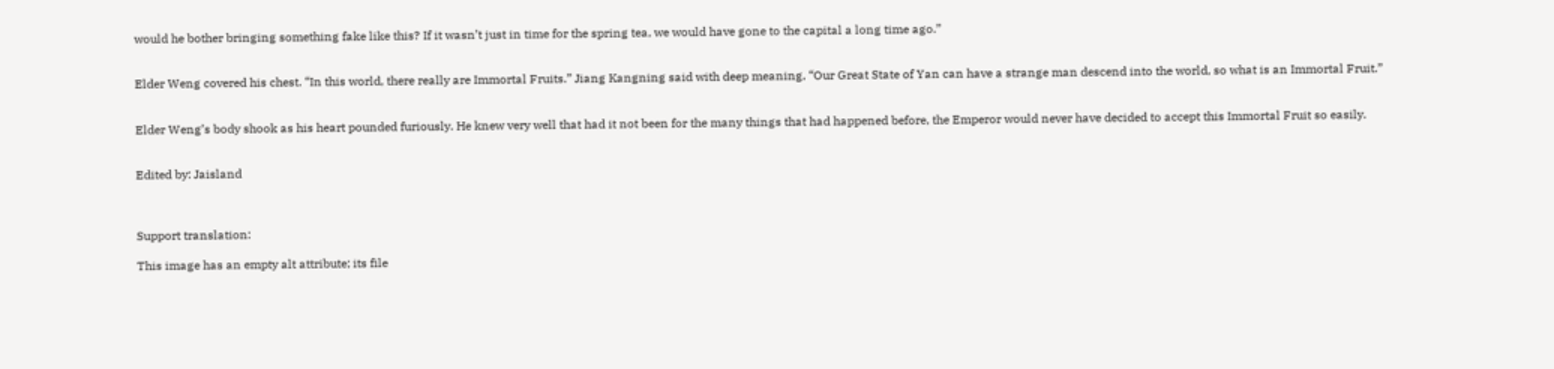would he bother bringing something fake like this? If it wasn’t just in time for the spring tea, we would have gone to the capital a long time ago.”


Elder Weng covered his chest. “In this world, there really are Immortal Fruits.” Jiang Kangning said with deep meaning, “Our Great State of Yan can have a strange man descend into the world, so what is an Immortal Fruit.”


Elder Weng’s body shook as his heart pounded furiously. He knew very well that had it not been for the many things that had happened before, the Emperor would never have decided to accept this Immortal Fruit so easily.


Edited by: Jaisland



Support translation:

This image has an empty alt attribute; its file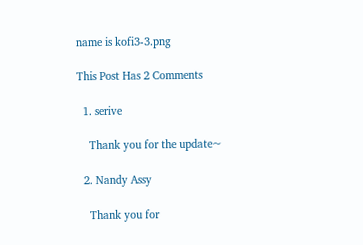name is kofi3-3.png

This Post Has 2 Comments

  1. serive

    Thank you for the update~

  2. Nandy Assy

    Thank you for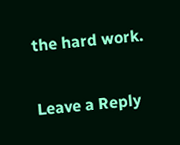the hard work.

Leave a Reply